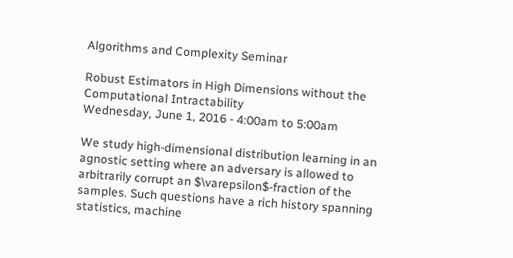Algorithms and Complexity Seminar

Robust Estimators in High Dimensions without the Computational Intractability
Wednesday, June 1, 2016 - 4:00am to 5:00am

We study high-dimensional distribution learning in an agnostic setting where an adversary is allowed to arbitrarily corrupt an $\varepsilon$-fraction of the samples. Such questions have a rich history spanning statistics, machine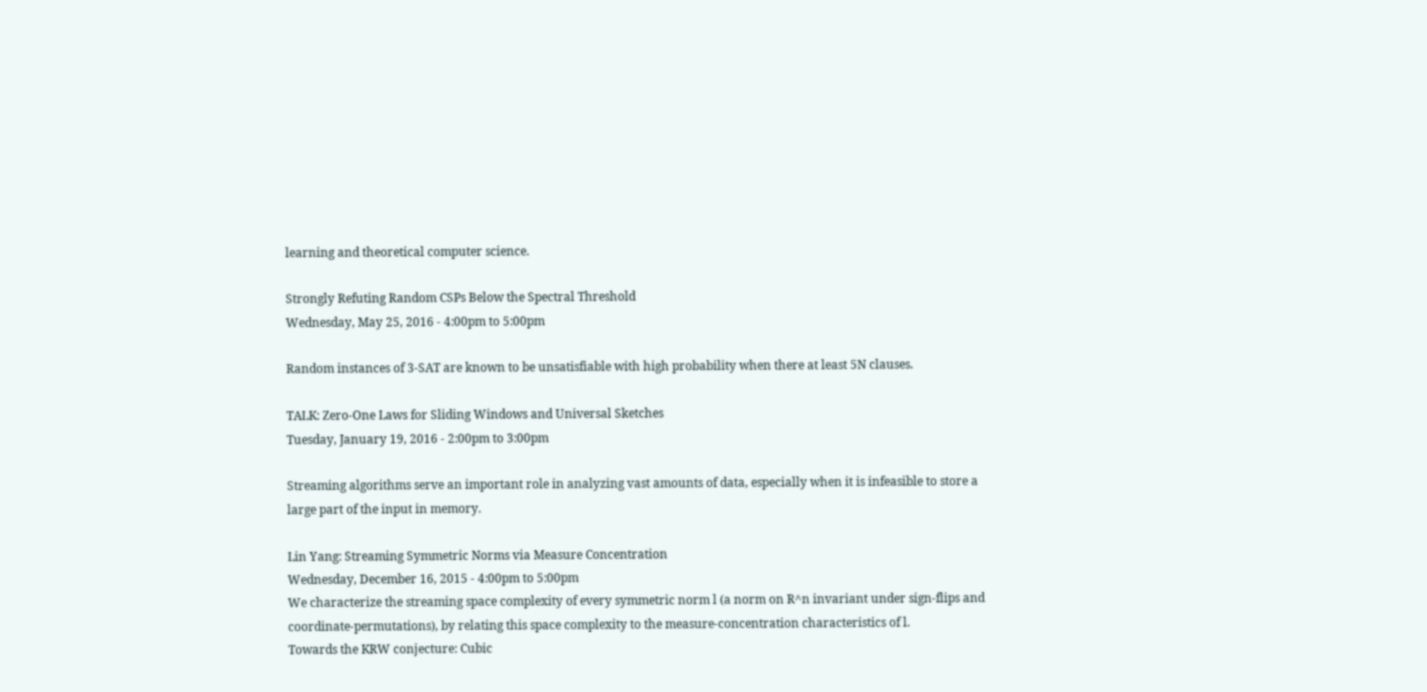learning and theoretical computer science.

Strongly Refuting Random CSPs Below the Spectral Threshold
Wednesday, May 25, 2016 - 4:00pm to 5:00pm

Random instances of 3-SAT are known to be unsatisfiable with high probability when there at least 5N clauses.

TALK: Zero-One Laws for Sliding Windows and Universal Sketches
Tuesday, January 19, 2016 - 2:00pm to 3:00pm

Streaming algorithms serve an important role in analyzing vast amounts of data, especially when it is infeasible to store a large part of the input in memory.

Lin Yang: Streaming Symmetric Norms via Measure Concentration
Wednesday, December 16, 2015 - 4:00pm to 5:00pm
We characterize the streaming space complexity of every symmetric norm l (a norm on R^n invariant under sign-flips and coordinate-permutations), by relating this space complexity to the measure-concentration characteristics of l.
Towards the KRW conjecture: Cubic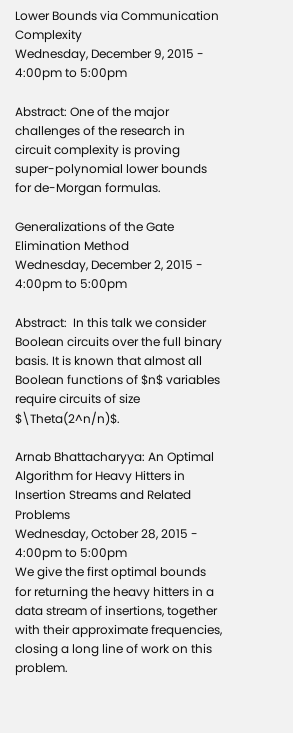Lower Bounds via Communication Complexity
Wednesday, December 9, 2015 - 4:00pm to 5:00pm

Abstract: One of the major challenges of the research in circuit complexity is proving super-polynomial lower bounds for de-Morgan formulas.

Generalizations of the Gate Elimination Method
Wednesday, December 2, 2015 - 4:00pm to 5:00pm

Abstract:  In this talk we consider Boolean circuits over the full binary basis. It is known that almost all Boolean functions of $n$ variables require circuits of size $\Theta(2^n/n)$.

Arnab Bhattacharyya: An Optimal Algorithm for Heavy Hitters in Insertion Streams and Related Problems
Wednesday, October 28, 2015 - 4:00pm to 5:00pm
We give the first optimal bounds for returning the heavy hitters in a data stream of insertions, together with their approximate frequencies, closing a long line of work on this problem.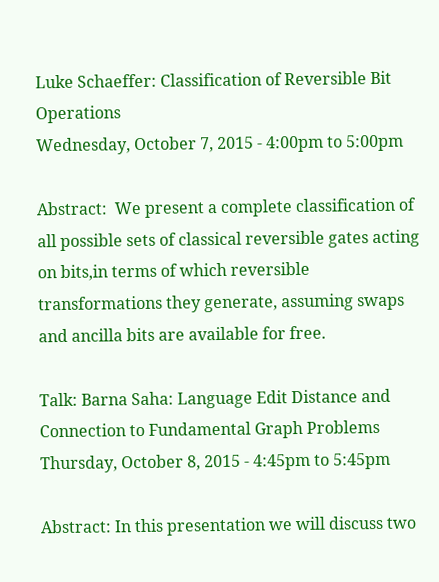Luke Schaeffer: Classification of Reversible Bit Operations
Wednesday, October 7, 2015 - 4:00pm to 5:00pm

Abstract:  We present a complete classification of all possible sets of classical reversible gates acting on bits,in terms of which reversible transformations they generate, assuming swaps and ancilla bits are available for free.

Talk: Barna Saha: Language Edit Distance and Connection to Fundamental Graph Problems
Thursday, October 8, 2015 - 4:45pm to 5:45pm

Abstract: In this presentation we will discuss two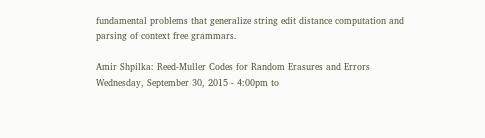fundamental problems that generalize string edit distance computation and parsing of context free grammars.

Amir Shpilka: Reed-Muller Codes for Random Erasures and Errors
Wednesday, September 30, 2015 - 4:00pm to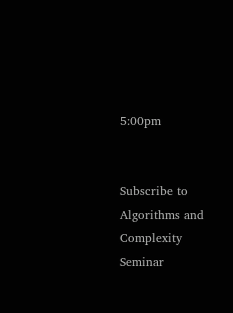5:00pm


Subscribe to Algorithms and Complexity Seminar